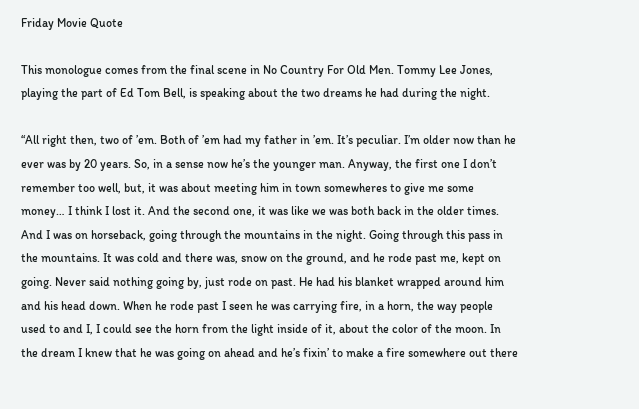Friday Movie Quote

This monologue comes from the final scene in No Country For Old Men. Tommy Lee Jones, playing the part of Ed Tom Bell, is speaking about the two dreams he had during the night.

“All right then, two of ’em. Both of ’em had my father in ’em. It’s peculiar. I’m older now than he ever was by 20 years. So, in a sense now he’s the younger man. Anyway, the first one I don’t remember too well, but, it was about meeting him in town somewheres to give me some money… I think I lost it. And the second one, it was like we was both back in the older times. And I was on horseback, going through the mountains in the night. Going through this pass in the mountains. It was cold and there was, snow on the ground, and he rode past me, kept on going. Never said nothing going by, just rode on past. He had his blanket wrapped around him and his head down. When he rode past I seen he was carrying fire, in a horn, the way people used to and I, I could see the horn from the light inside of it, about the color of the moon. In the dream I knew that he was going on ahead and he’s fixin’ to make a fire somewhere out there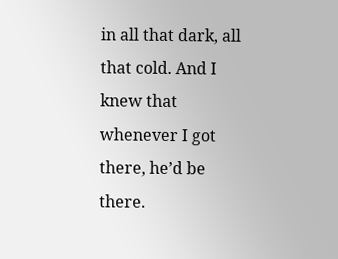in all that dark, all that cold. And I knew that whenever I got there, he’d be there.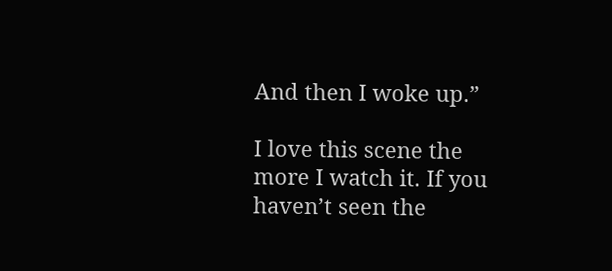And then I woke up.”

I love this scene the more I watch it. If you haven’t seen the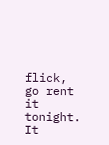flick, go rent it tonight. It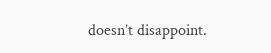doesn’t disappoint.